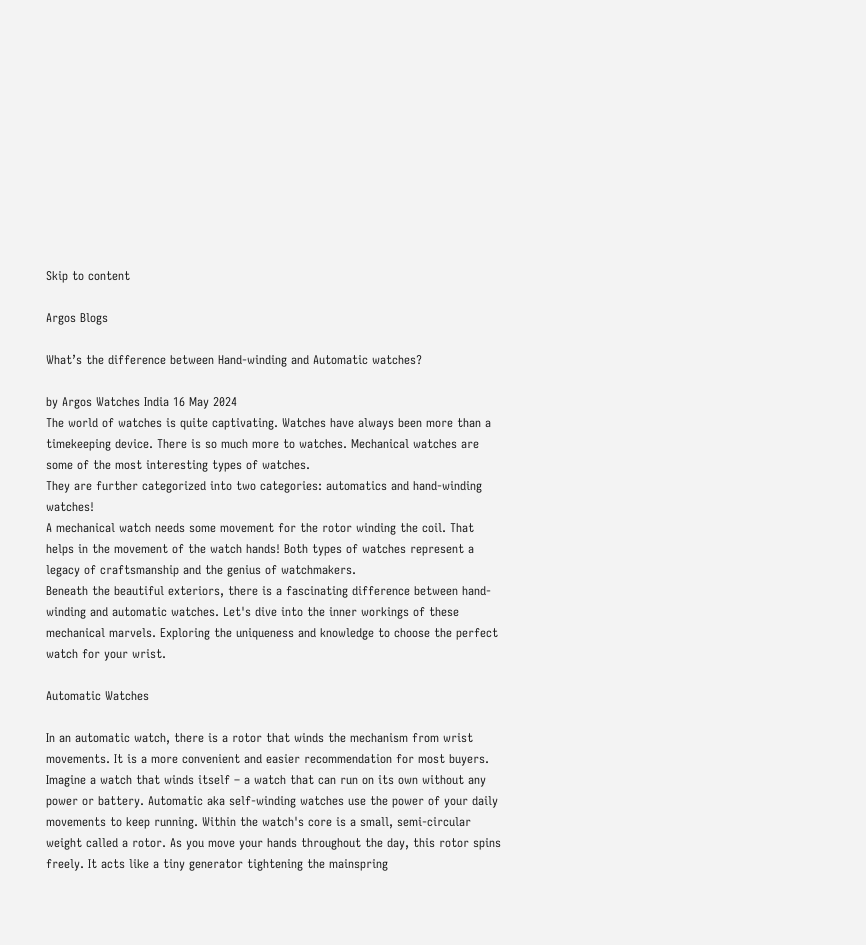Skip to content

Argos Blogs

What’s the difference between Hand-winding and Automatic watches?

by Argos Watches India 16 May 2024
The world of watches is quite captivating. Watches have always been more than a timekeeping device. There is so much more to watches. Mechanical watches are some of the most interesting types of watches.
They are further categorized into two categories: automatics and hand-winding watches!
A mechanical watch needs some movement for the rotor winding the coil. That helps in the movement of the watch hands! Both types of watches represent a legacy of craftsmanship and the genius of watchmakers.
Beneath the beautiful exteriors, there is a fascinating difference between hand-winding and automatic watches. Let's dive into the inner workings of these mechanical marvels. Exploring the uniqueness and knowledge to choose the perfect watch for your wrist.

Automatic Watches

In an automatic watch, there is a rotor that winds the mechanism from wrist movements. It is a more convenient and easier recommendation for most buyers.
Imagine a watch that winds itself – a watch that can run on its own without any power or battery. Automatic aka self-winding watches use the power of your daily movements to keep running. Within the watch's core is a small, semi-circular weight called a rotor. As you move your hands throughout the day, this rotor spins freely. It acts like a tiny generator tightening the mainspring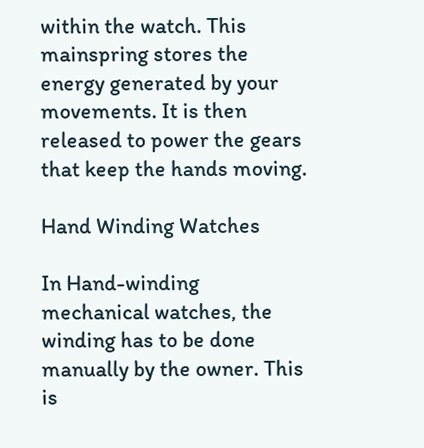within the watch. This mainspring stores the energy generated by your movements. It is then released to power the gears that keep the hands moving.

Hand Winding Watches

In Hand-winding mechanical watches, the winding has to be done manually by the owner. This is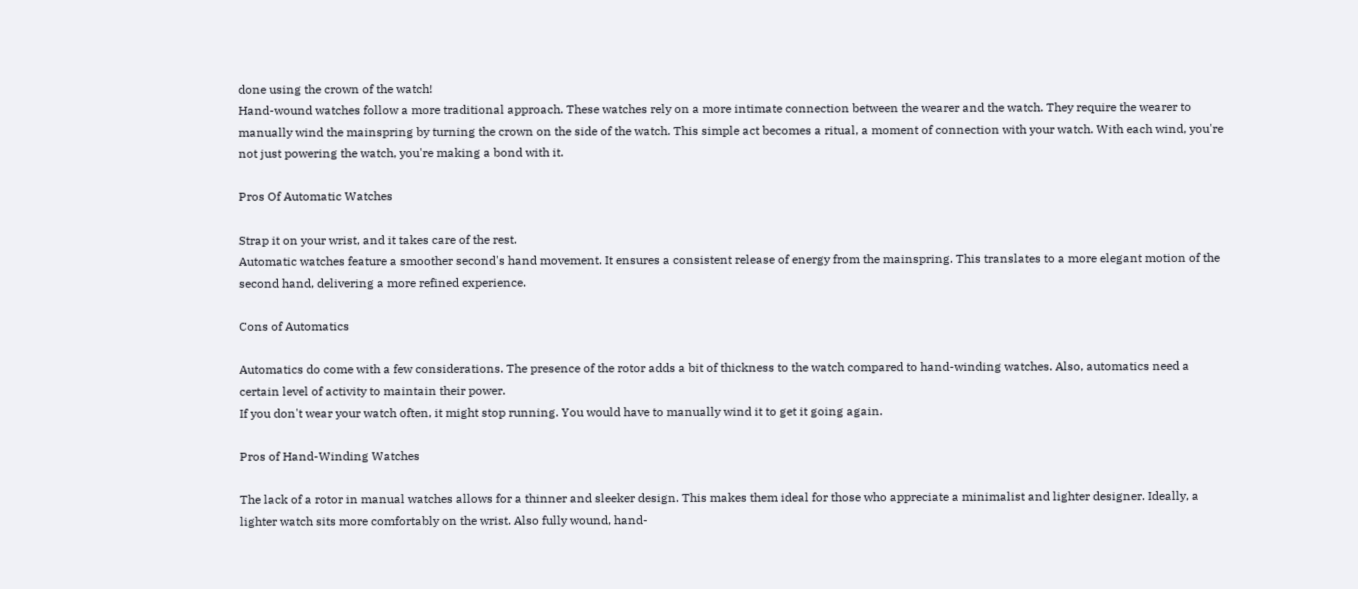done using the crown of the watch!
Hand-wound watches follow a more traditional approach. These watches rely on a more intimate connection between the wearer and the watch. They require the wearer to manually wind the mainspring by turning the crown on the side of the watch. This simple act becomes a ritual, a moment of connection with your watch. With each wind, you're not just powering the watch, you're making a bond with it.

Pros Of Automatic Watches

Strap it on your wrist, and it takes care of the rest.
Automatic watches feature a smoother second's hand movement. It ensures a consistent release of energy from the mainspring. This translates to a more elegant motion of the second hand, delivering a more refined experience.

Cons of Automatics

Automatics do come with a few considerations. The presence of the rotor adds a bit of thickness to the watch compared to hand-winding watches. Also, automatics need a certain level of activity to maintain their power.
If you don't wear your watch often, it might stop running. You would have to manually wind it to get it going again.

Pros of Hand-Winding Watches

The lack of a rotor in manual watches allows for a thinner and sleeker design. This makes them ideal for those who appreciate a minimalist and lighter designer. Ideally, a lighter watch sits more comfortably on the wrist. Also fully wound, hand-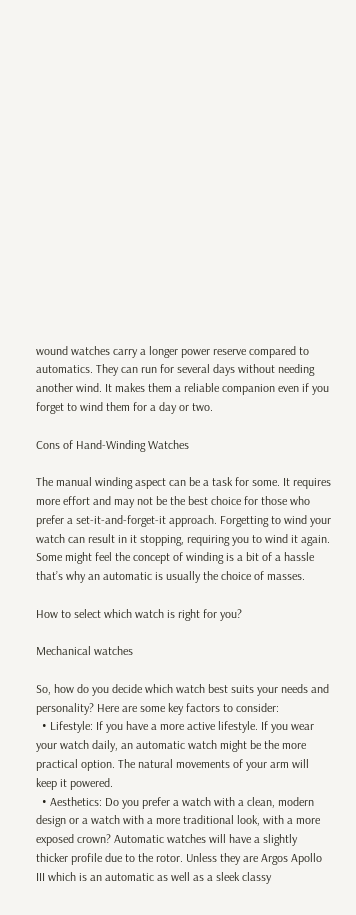wound watches carry a longer power reserve compared to automatics. They can run for several days without needing another wind. It makes them a reliable companion even if you forget to wind them for a day or two.

Cons of Hand-Winding Watches

The manual winding aspect can be a task for some. It requires more effort and may not be the best choice for those who prefer a set-it-and-forget-it approach. Forgetting to wind your watch can result in it stopping, requiring you to wind it again.
Some might feel the concept of winding is a bit of a hassle that’s why an automatic is usually the choice of masses.

How to select which watch is right for you?

Mechanical watches

So, how do you decide which watch best suits your needs and personality? Here are some key factors to consider:
  • Lifestyle: If you have a more active lifestyle. If you wear your watch daily, an automatic watch might be the more practical option. The natural movements of your arm will keep it powered.
  • Aesthetics: Do you prefer a watch with a clean, modern design or a watch with a more traditional look, with a more exposed crown? Automatic watches will have a slightly thicker profile due to the rotor. Unless they are Argos Apollo III which is an automatic as well as a sleek classy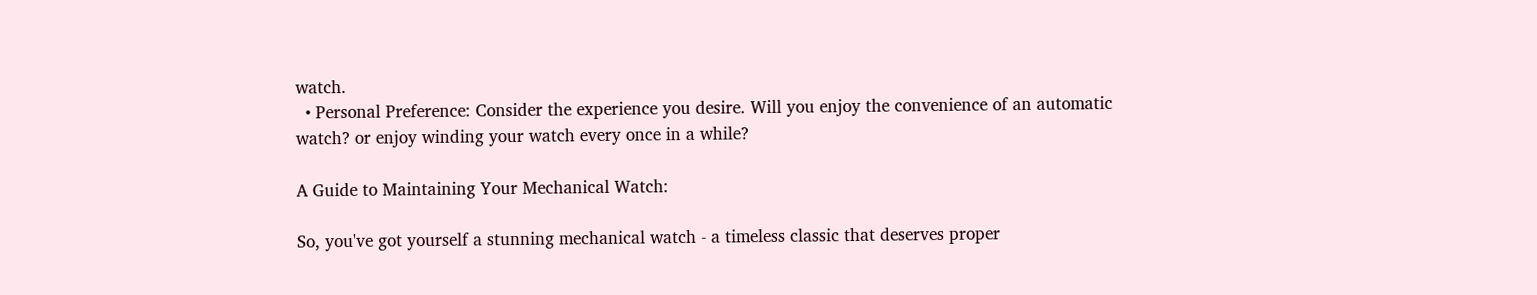watch.
  • Personal Preference: Consider the experience you desire. Will you enjoy the convenience of an automatic watch? or enjoy winding your watch every once in a while?

A Guide to Maintaining Your Mechanical Watch:

So, you've got yourself a stunning mechanical watch - a timeless classic that deserves proper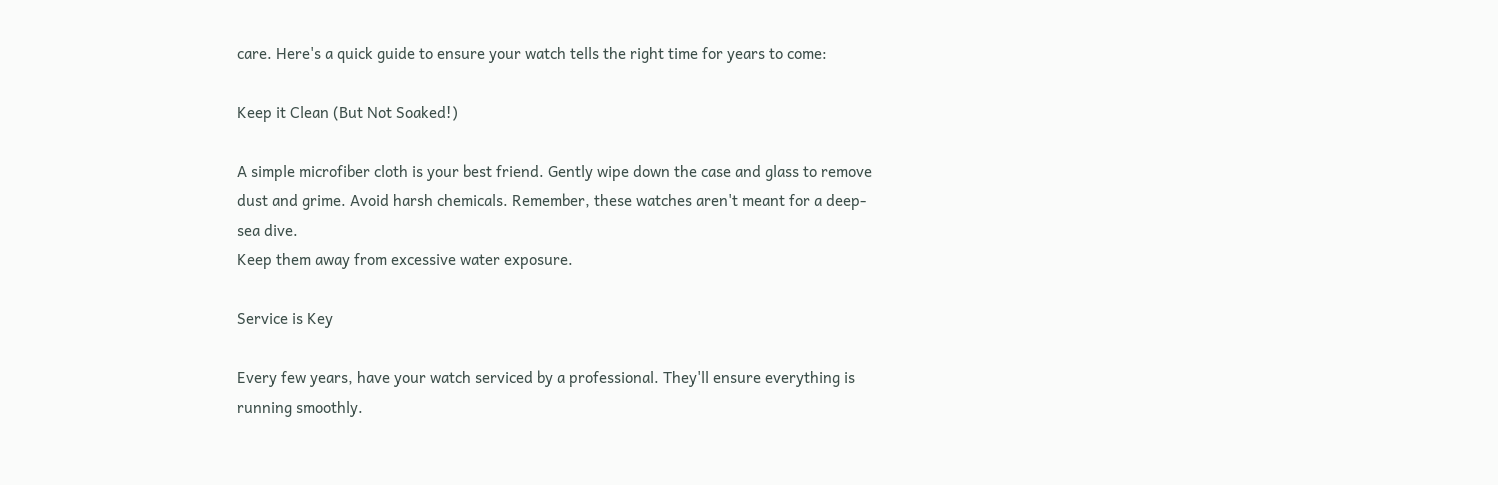care. Here's a quick guide to ensure your watch tells the right time for years to come:

Keep it Clean (But Not Soaked!)

A simple microfiber cloth is your best friend. Gently wipe down the case and glass to remove dust and grime. Avoid harsh chemicals. Remember, these watches aren't meant for a deep-sea dive.
Keep them away from excessive water exposure.

Service is Key

Every few years, have your watch serviced by a professional. They'll ensure everything is running smoothly.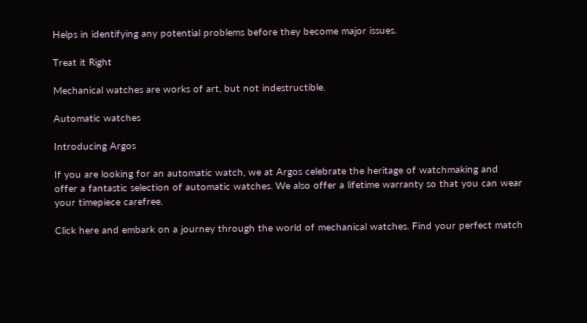Helps in identifying any potential problems before they become major issues.

Treat it Right

Mechanical watches are works of art, but not indestructible.

Automatic watches

Introducing Argos

If you are looking for an automatic watch, we at Argos celebrate the heritage of watchmaking and offer a fantastic selection of automatic watches. We also offer a lifetime warranty so that you can wear your timepiece carefree.

Click here and embark on a journey through the world of mechanical watches. Find your perfect match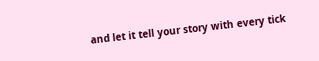and let it tell your story with every tick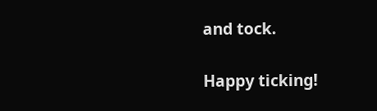and tock.

Happy ticking!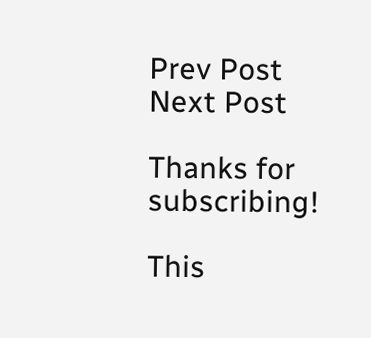Prev Post
Next Post

Thanks for subscribing!

This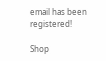email has been registered!

Shop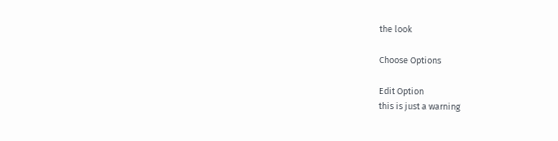the look

Choose Options

Edit Option
this is just a warning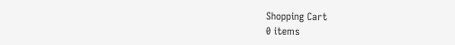Shopping Cart
0 items